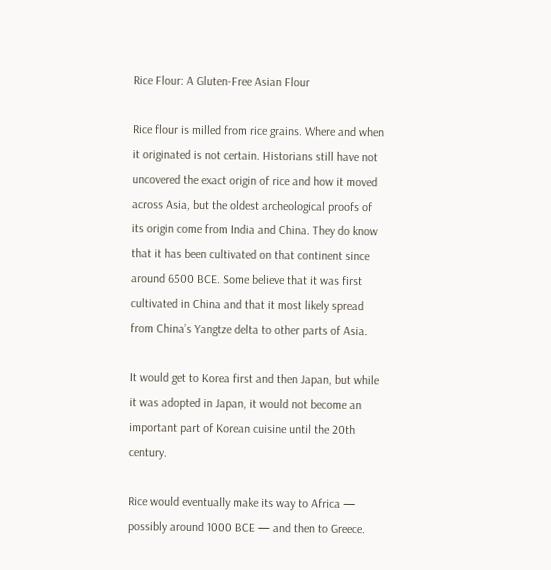Rice Flour: A Gluten-Free Asian Flour

Rice flour is milled from rice grains. Where and when it originated is not certain. Historians still have not uncovered the exact origin of rice and how it moved across Asia, but the oldest archeological proofs of its origin come from India and China. They do know that it has been cultivated on that continent since around 6500 BCE. Some believe that it was first cultivated in China and that it most likely spread from China’s Yangtze delta to other parts of Asia.

It would get to Korea first and then Japan, but while it was adopted in Japan, it would not become an important part of Korean cuisine until the 20th century.

Rice would eventually make its way to Africa — possibly around 1000 BCE — and then to Greece.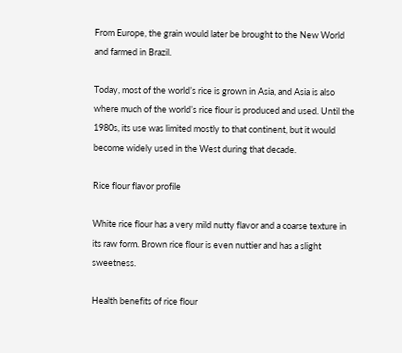From Europe, the grain would later be brought to the New World and farmed in Brazil.

Today, most of the world’s rice is grown in Asia, and Asia is also where much of the world’s rice flour is produced and used. Until the 1980s, its use was limited mostly to that continent, but it would become widely used in the West during that decade.

Rice flour flavor profile

White rice flour has a very mild nutty flavor and a coarse texture in its raw form. Brown rice flour is even nuttier and has a slight sweetness.

Health benefits of rice flour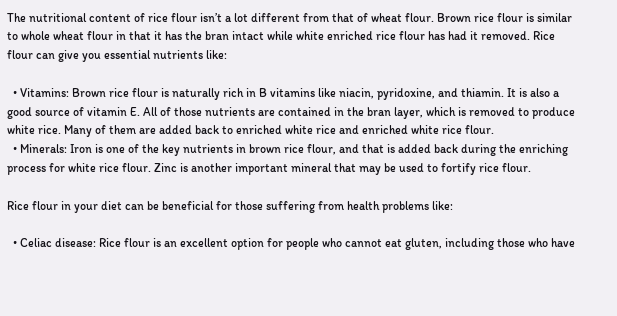The nutritional content of rice flour isn’t a lot different from that of wheat flour. Brown rice flour is similar to whole wheat flour in that it has the bran intact while white enriched rice flour has had it removed. Rice flour can give you essential nutrients like:

  • Vitamins: Brown rice flour is naturally rich in B vitamins like niacin, pyridoxine, and thiamin. It is also a good source of vitamin E. All of those nutrients are contained in the bran layer, which is removed to produce white rice. Many of them are added back to enriched white rice and enriched white rice flour.
  • Minerals: Iron is one of the key nutrients in brown rice flour, and that is added back during the enriching process for white rice flour. Zinc is another important mineral that may be used to fortify rice flour.

Rice flour in your diet can be beneficial for those suffering from health problems like:

  • Celiac disease: Rice flour is an excellent option for people who cannot eat gluten, including those who have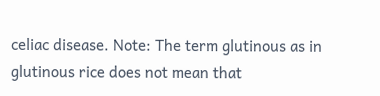celiac disease. Note: The term glutinous as in glutinous rice does not mean that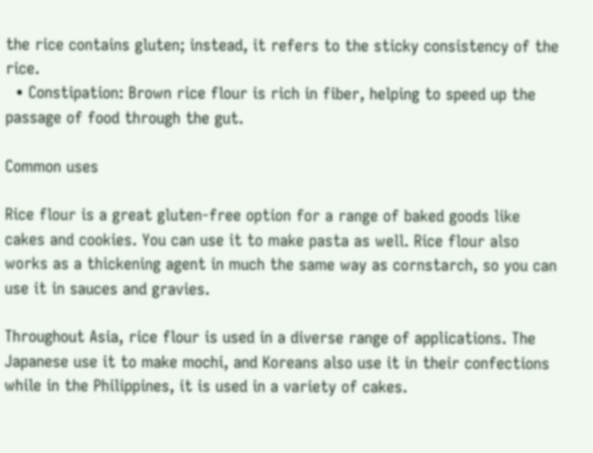the rice contains gluten; instead, it refers to the sticky consistency of the rice.
  • Constipation: Brown rice flour is rich in fiber, helping to speed up the passage of food through the gut.

Common uses

Rice flour is a great gluten-free option for a range of baked goods like cakes and cookies. You can use it to make pasta as well. Rice flour also works as a thickening agent in much the same way as cornstarch, so you can use it in sauces and gravies.

Throughout Asia, rice flour is used in a diverse range of applications. The Japanese use it to make mochi, and Koreans also use it in their confections while in the Philippines, it is used in a variety of cakes.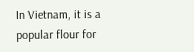In Vietnam, it is a popular flour for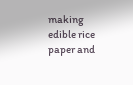making edible rice paper and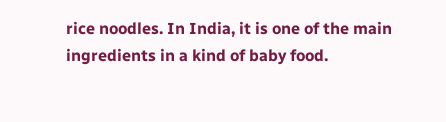rice noodles. In India, it is one of the main ingredients in a kind of baby food.